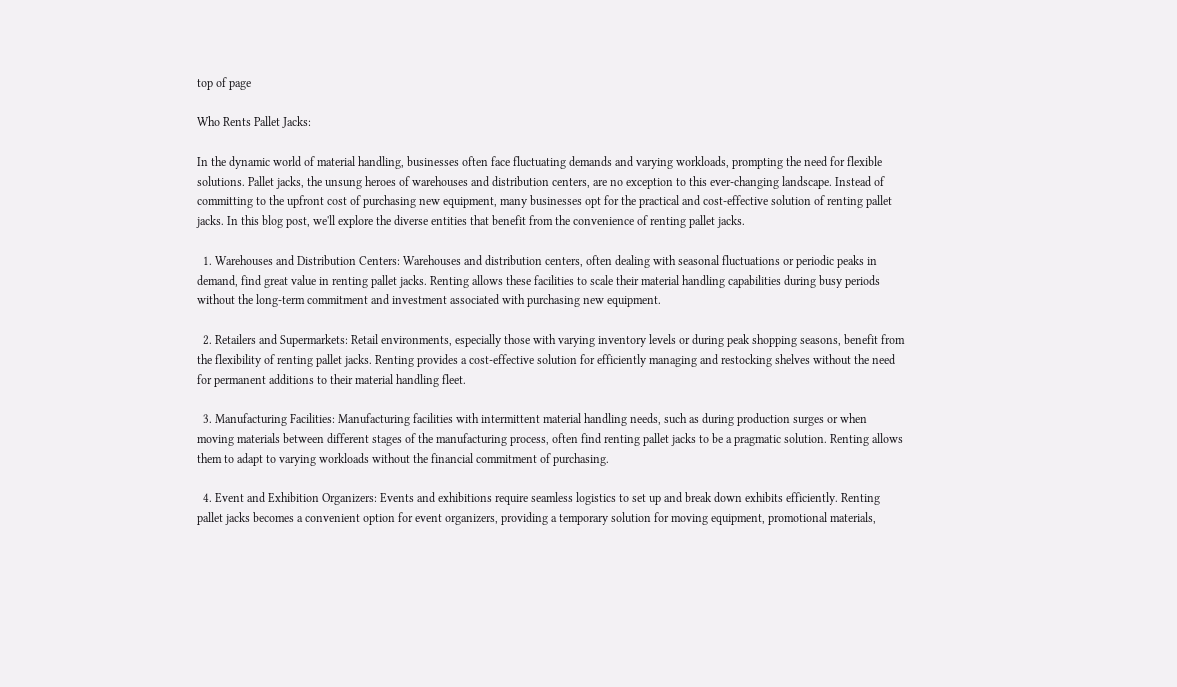top of page

Who Rents Pallet Jacks:

In the dynamic world of material handling, businesses often face fluctuating demands and varying workloads, prompting the need for flexible solutions. Pallet jacks, the unsung heroes of warehouses and distribution centers, are no exception to this ever-changing landscape. Instead of committing to the upfront cost of purchasing new equipment, many businesses opt for the practical and cost-effective solution of renting pallet jacks. In this blog post, we'll explore the diverse entities that benefit from the convenience of renting pallet jacks.

  1. Warehouses and Distribution Centers: Warehouses and distribution centers, often dealing with seasonal fluctuations or periodic peaks in demand, find great value in renting pallet jacks. Renting allows these facilities to scale their material handling capabilities during busy periods without the long-term commitment and investment associated with purchasing new equipment.

  2. Retailers and Supermarkets: Retail environments, especially those with varying inventory levels or during peak shopping seasons, benefit from the flexibility of renting pallet jacks. Renting provides a cost-effective solution for efficiently managing and restocking shelves without the need for permanent additions to their material handling fleet.

  3. Manufacturing Facilities: Manufacturing facilities with intermittent material handling needs, such as during production surges or when moving materials between different stages of the manufacturing process, often find renting pallet jacks to be a pragmatic solution. Renting allows them to adapt to varying workloads without the financial commitment of purchasing.

  4. Event and Exhibition Organizers: Events and exhibitions require seamless logistics to set up and break down exhibits efficiently. Renting pallet jacks becomes a convenient option for event organizers, providing a temporary solution for moving equipment, promotional materials,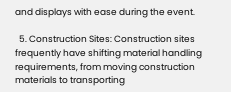and displays with ease during the event.

  5. Construction Sites: Construction sites frequently have shifting material handling requirements, from moving construction materials to transporting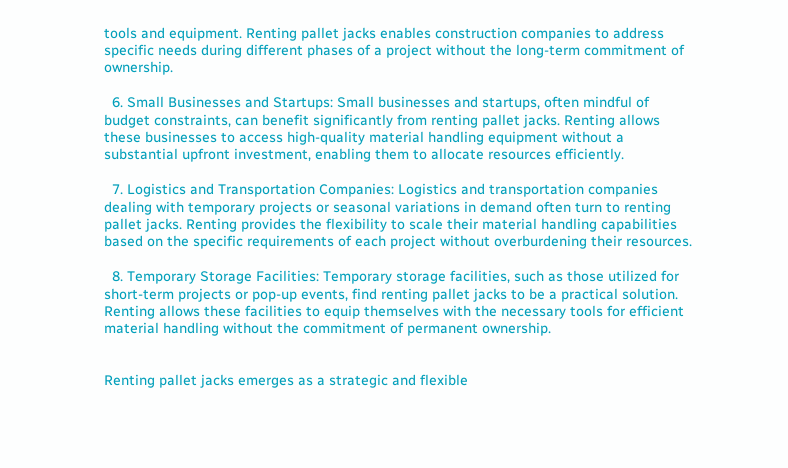tools and equipment. Renting pallet jacks enables construction companies to address specific needs during different phases of a project without the long-term commitment of ownership.

  6. Small Businesses and Startups: Small businesses and startups, often mindful of budget constraints, can benefit significantly from renting pallet jacks. Renting allows these businesses to access high-quality material handling equipment without a substantial upfront investment, enabling them to allocate resources efficiently.

  7. Logistics and Transportation Companies: Logistics and transportation companies dealing with temporary projects or seasonal variations in demand often turn to renting pallet jacks. Renting provides the flexibility to scale their material handling capabilities based on the specific requirements of each project without overburdening their resources.

  8. Temporary Storage Facilities: Temporary storage facilities, such as those utilized for short-term projects or pop-up events, find renting pallet jacks to be a practical solution. Renting allows these facilities to equip themselves with the necessary tools for efficient material handling without the commitment of permanent ownership.


Renting pallet jacks emerges as a strategic and flexible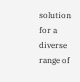solution for a diverse range of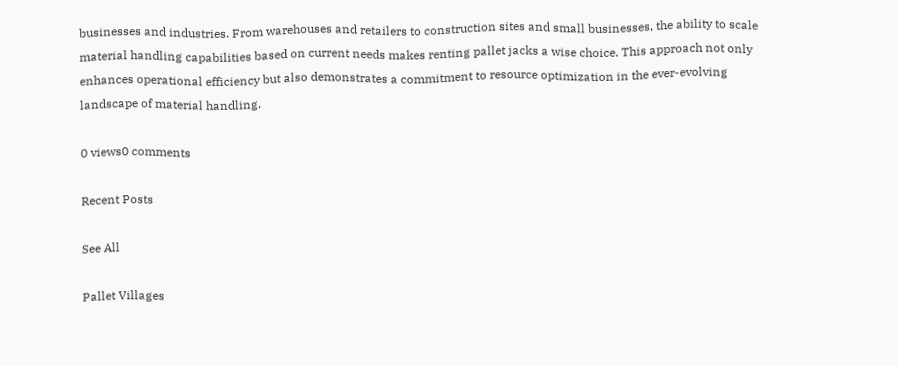businesses and industries. From warehouses and retailers to construction sites and small businesses, the ability to scale material handling capabilities based on current needs makes renting pallet jacks a wise choice. This approach not only enhances operational efficiency but also demonstrates a commitment to resource optimization in the ever-evolving landscape of material handling.

0 views0 comments

Recent Posts

See All

Pallet Villages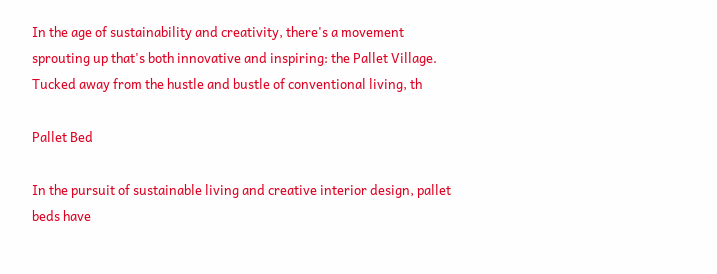In the age of sustainability and creativity, there's a movement sprouting up that's both innovative and inspiring: the Pallet Village. Tucked away from the hustle and bustle of conventional living, th

Pallet Bed

In the pursuit of sustainable living and creative interior design, pallet beds have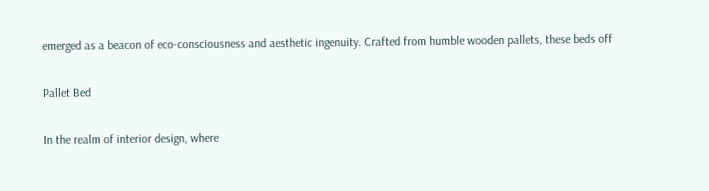emerged as a beacon of eco-consciousness and aesthetic ingenuity. Crafted from humble wooden pallets, these beds off

Pallet Bed

In the realm of interior design, where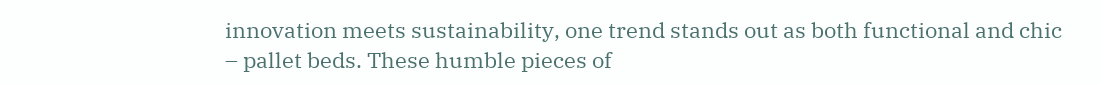innovation meets sustainability, one trend stands out as both functional and chic – pallet beds. These humble pieces of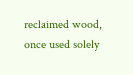reclaimed wood, once used solely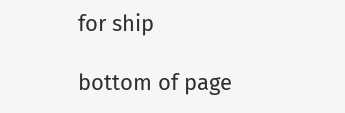for ship

bottom of page